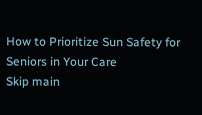How to Prioritize Sun Safety for Seniors in Your Care
Skip main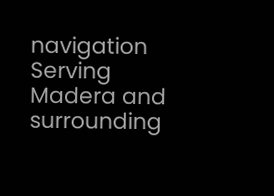navigation
Serving Madera and surrounding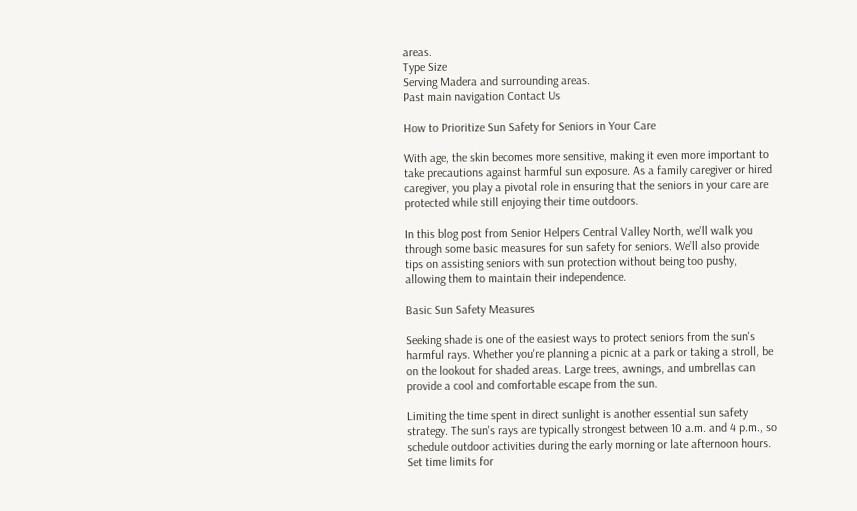areas.
Type Size
Serving Madera and surrounding areas.
Past main navigation Contact Us

How to Prioritize Sun Safety for Seniors in Your Care

With age, the skin becomes more sensitive, making it even more important to take precautions against harmful sun exposure. As a family caregiver or hired caregiver, you play a pivotal role in ensuring that the seniors in your care are protected while still enjoying their time outdoors.

In this blog post from Senior Helpers Central Valley North, we'll walk you through some basic measures for sun safety for seniors. We’ll also provide tips on assisting seniors with sun protection without being too pushy, allowing them to maintain their independence.

Basic Sun Safety Measures

Seeking shade is one of the easiest ways to protect seniors from the sun's harmful rays. Whether you're planning a picnic at a park or taking a stroll, be on the lookout for shaded areas. Large trees, awnings, and umbrellas can provide a cool and comfortable escape from the sun.

Limiting the time spent in direct sunlight is another essential sun safety strategy. The sun's rays are typically strongest between 10 a.m. and 4 p.m., so schedule outdoor activities during the early morning or late afternoon hours. Set time limits for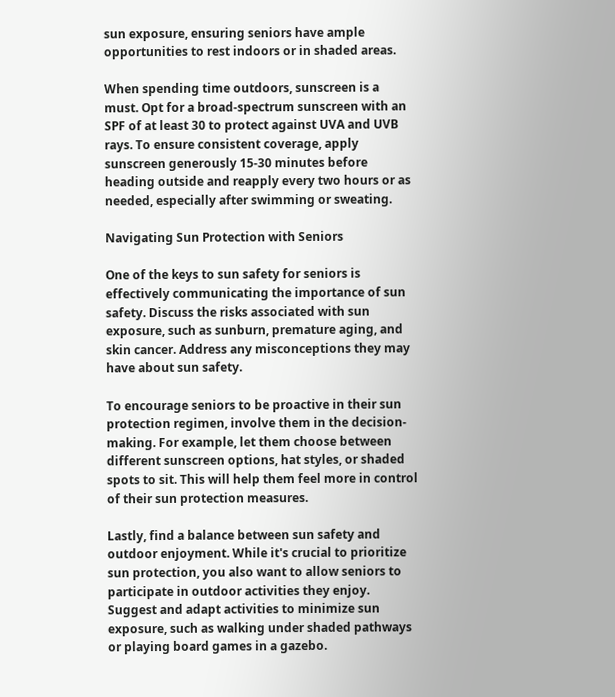sun exposure, ensuring seniors have ample opportunities to rest indoors or in shaded areas.

When spending time outdoors, sunscreen is a must. Opt for a broad-spectrum sunscreen with an SPF of at least 30 to protect against UVA and UVB rays. To ensure consistent coverage, apply sunscreen generously 15-30 minutes before heading outside and reapply every two hours or as needed, especially after swimming or sweating.

Navigating Sun Protection with Seniors

One of the keys to sun safety for seniors is effectively communicating the importance of sun safety. Discuss the risks associated with sun exposure, such as sunburn, premature aging, and skin cancer. Address any misconceptions they may have about sun safety.

To encourage seniors to be proactive in their sun protection regimen, involve them in the decision-making. For example, let them choose between different sunscreen options, hat styles, or shaded spots to sit. This will help them feel more in control of their sun protection measures.

Lastly, find a balance between sun safety and outdoor enjoyment. While it's crucial to prioritize sun protection, you also want to allow seniors to participate in outdoor activities they enjoy. Suggest and adapt activities to minimize sun exposure, such as walking under shaded pathways or playing board games in a gazebo.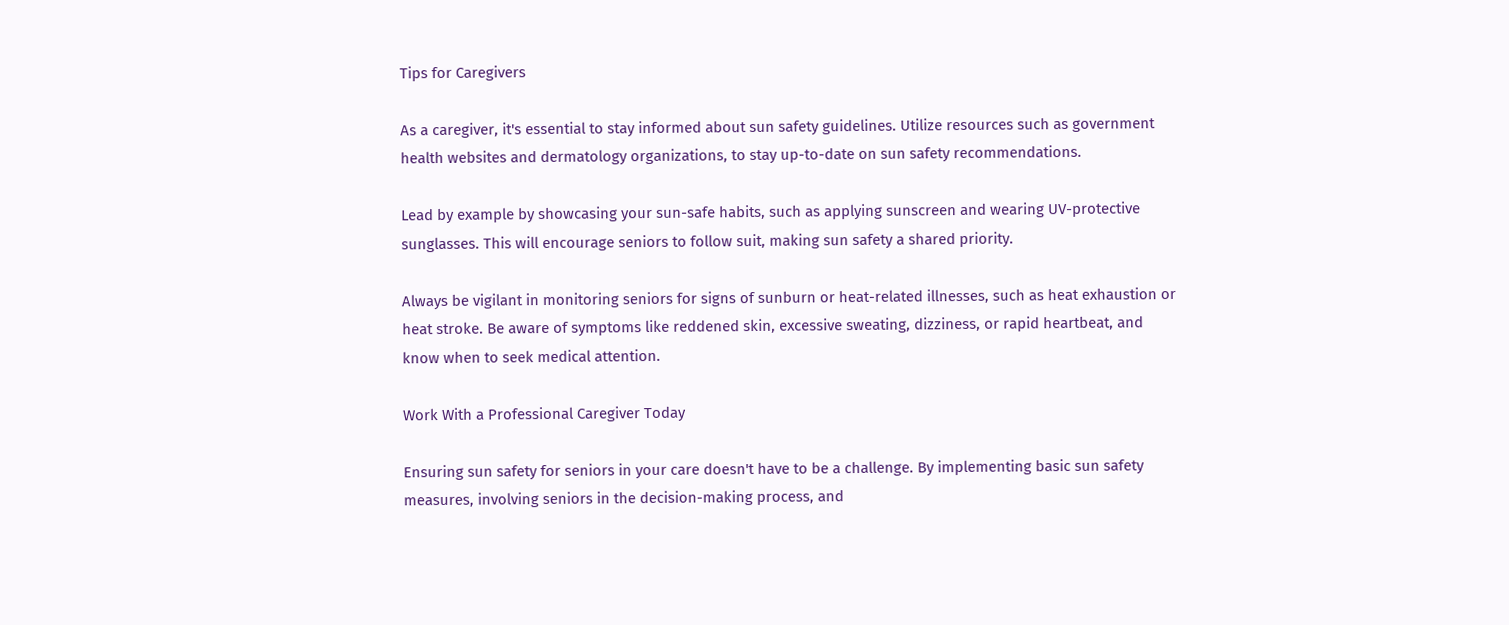Tips for Caregivers

As a caregiver, it's essential to stay informed about sun safety guidelines. Utilize resources such as government health websites and dermatology organizations, to stay up-to-date on sun safety recommendations.

Lead by example by showcasing your sun-safe habits, such as applying sunscreen and wearing UV-protective sunglasses. This will encourage seniors to follow suit, making sun safety a shared priority.

Always be vigilant in monitoring seniors for signs of sunburn or heat-related illnesses, such as heat exhaustion or heat stroke. Be aware of symptoms like reddened skin, excessive sweating, dizziness, or rapid heartbeat, and know when to seek medical attention.

Work With a Professional Caregiver Today

Ensuring sun safety for seniors in your care doesn't have to be a challenge. By implementing basic sun safety measures, involving seniors in the decision-making process, and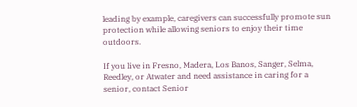leading by example, caregivers can successfully promote sun protection while allowing seniors to enjoy their time outdoors.

If you live in Fresno, Madera, Los Banos, Sanger, Selma, Reedley, or Atwater and need assistance in caring for a senior, contact Senior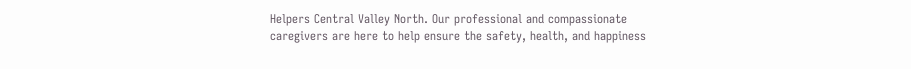Helpers Central Valley North. Our professional and compassionate caregivers are here to help ensure the safety, health, and happiness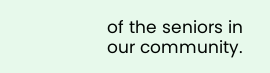of the seniors in our community.